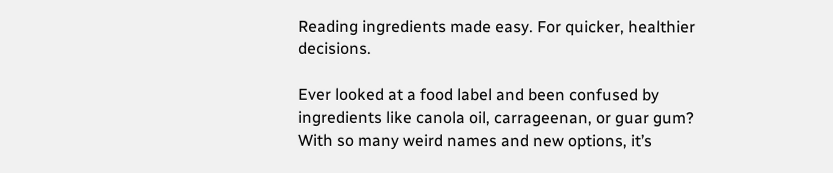Reading ingredients made easy. For quicker, healthier decisions.

Ever looked at a food label and been confused by ingredients like canola oil, carrageenan, or guar gum? With so many weird names and new options, it’s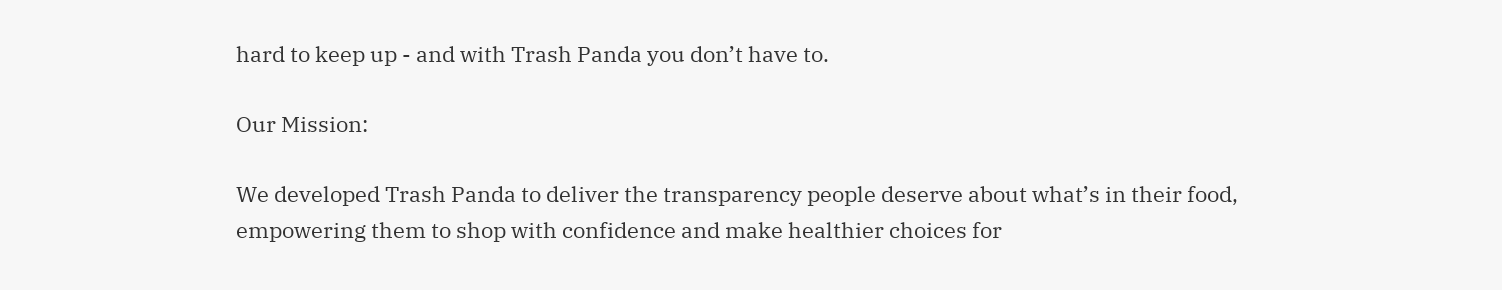hard to keep up - and with Trash Panda you don’t have to.

Our Mission:

We developed Trash Panda to deliver the transparency people deserve about what’s in their food, empowering them to shop with confidence and make healthier choices for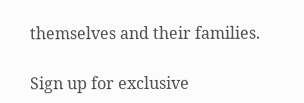themselves and their families.

Sign up for exclusive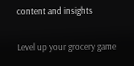content and insights

Level up your grocery game